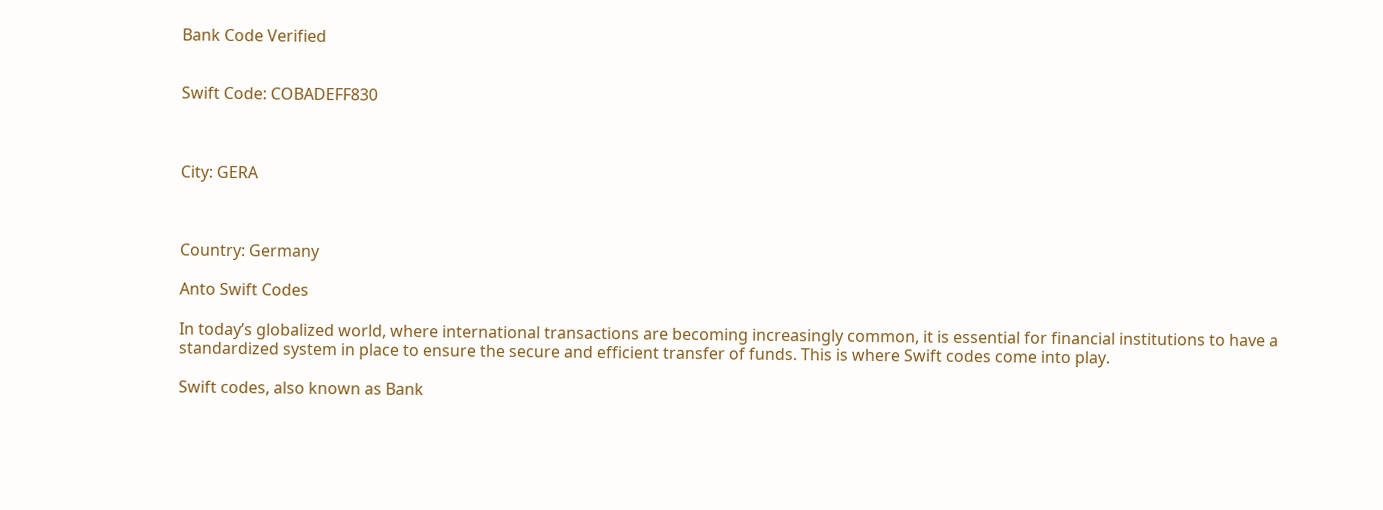Bank Code Verified


Swift Code: COBADEFF830



City: GERA



Country: Germany

Anto Swift Codes

In today’s globalized world, where international transactions are becoming increasingly common, it is essential for financial institutions to have a standardized system in place to ensure the secure and efficient transfer of funds. This is where Swift codes come into play.

Swift codes, also known as Bank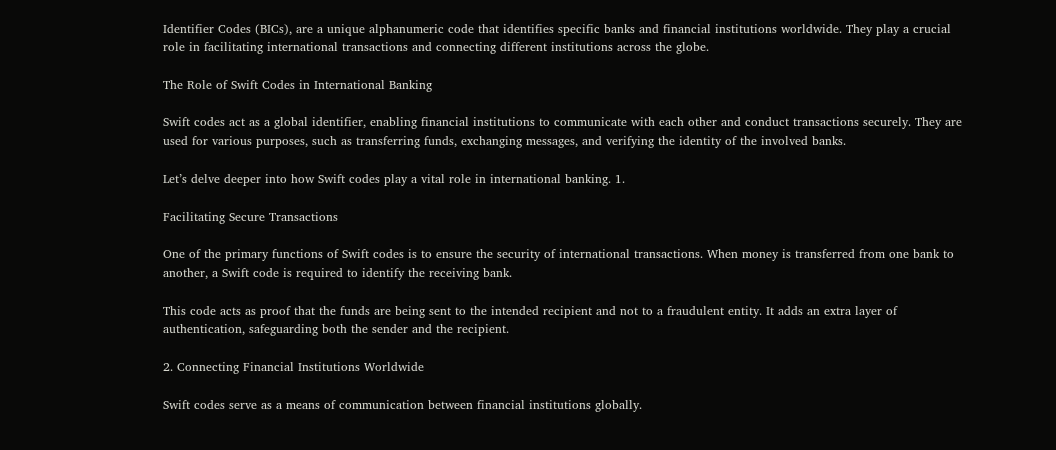Identifier Codes (BICs), are a unique alphanumeric code that identifies specific banks and financial institutions worldwide. They play a crucial role in facilitating international transactions and connecting different institutions across the globe.

The Role of Swift Codes in International Banking

Swift codes act as a global identifier, enabling financial institutions to communicate with each other and conduct transactions securely. They are used for various purposes, such as transferring funds, exchanging messages, and verifying the identity of the involved banks.

Let’s delve deeper into how Swift codes play a vital role in international banking. 1.

Facilitating Secure Transactions

One of the primary functions of Swift codes is to ensure the security of international transactions. When money is transferred from one bank to another, a Swift code is required to identify the receiving bank.

This code acts as proof that the funds are being sent to the intended recipient and not to a fraudulent entity. It adds an extra layer of authentication, safeguarding both the sender and the recipient.

2. Connecting Financial Institutions Worldwide

Swift codes serve as a means of communication between financial institutions globally.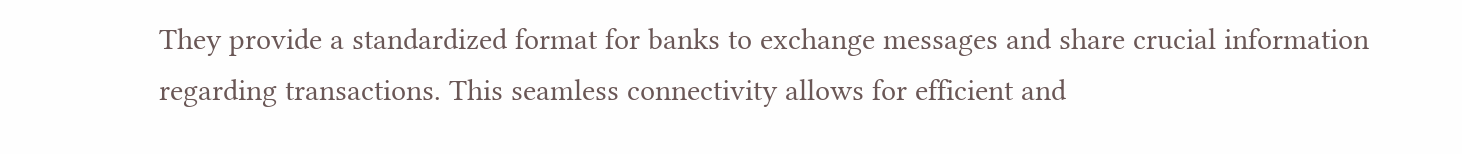They provide a standardized format for banks to exchange messages and share crucial information regarding transactions. This seamless connectivity allows for efficient and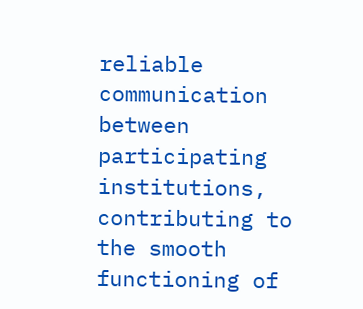reliable communication between participating institutions, contributing to the smooth functioning of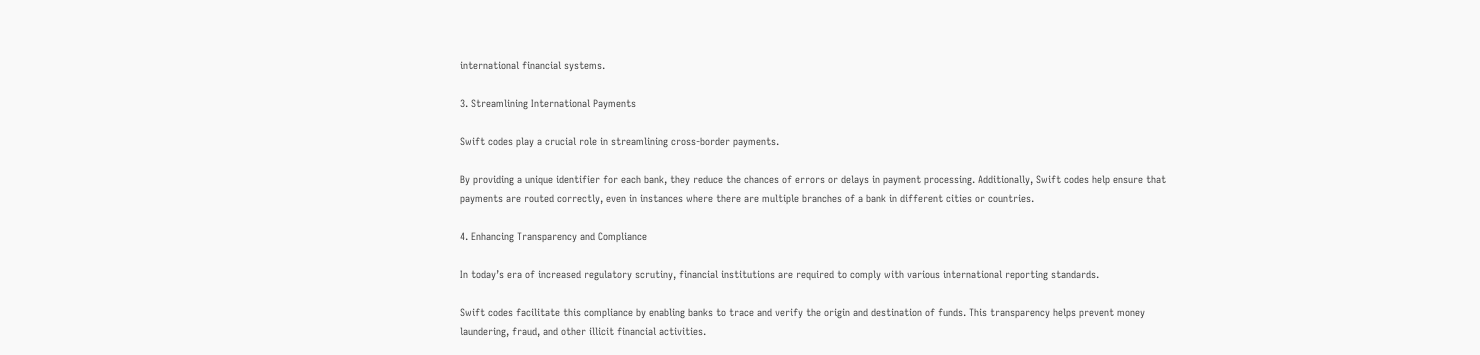international financial systems.

3. Streamlining International Payments

Swift codes play a crucial role in streamlining cross-border payments.

By providing a unique identifier for each bank, they reduce the chances of errors or delays in payment processing. Additionally, Swift codes help ensure that payments are routed correctly, even in instances where there are multiple branches of a bank in different cities or countries.

4. Enhancing Transparency and Compliance

In today’s era of increased regulatory scrutiny, financial institutions are required to comply with various international reporting standards.

Swift codes facilitate this compliance by enabling banks to trace and verify the origin and destination of funds. This transparency helps prevent money laundering, fraud, and other illicit financial activities.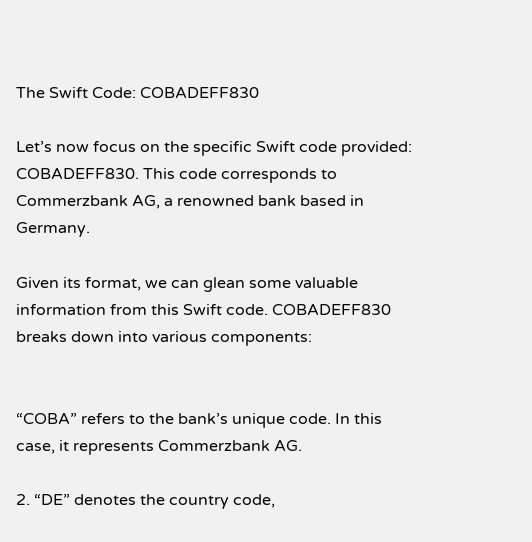The Swift Code: COBADEFF830

Let’s now focus on the specific Swift code provided: COBADEFF830. This code corresponds to Commerzbank AG, a renowned bank based in Germany.

Given its format, we can glean some valuable information from this Swift code. COBADEFF830 breaks down into various components:


“COBA” refers to the bank’s unique code. In this case, it represents Commerzbank AG.

2. “DE” denotes the country code,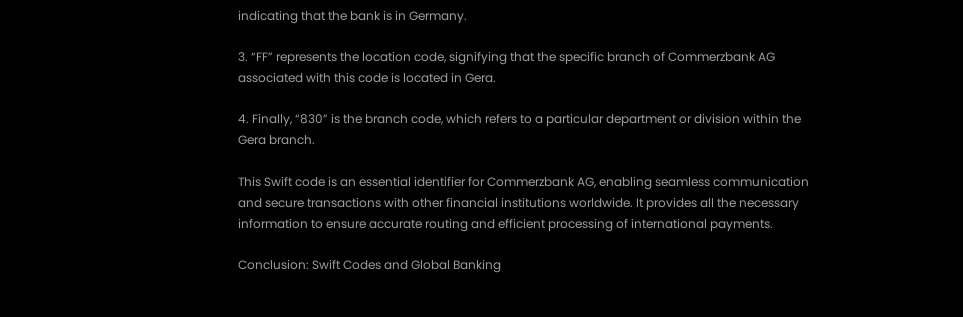indicating that the bank is in Germany.

3. “FF” represents the location code, signifying that the specific branch of Commerzbank AG associated with this code is located in Gera.

4. Finally, “830” is the branch code, which refers to a particular department or division within the Gera branch.

This Swift code is an essential identifier for Commerzbank AG, enabling seamless communication and secure transactions with other financial institutions worldwide. It provides all the necessary information to ensure accurate routing and efficient processing of international payments.

Conclusion: Swift Codes and Global Banking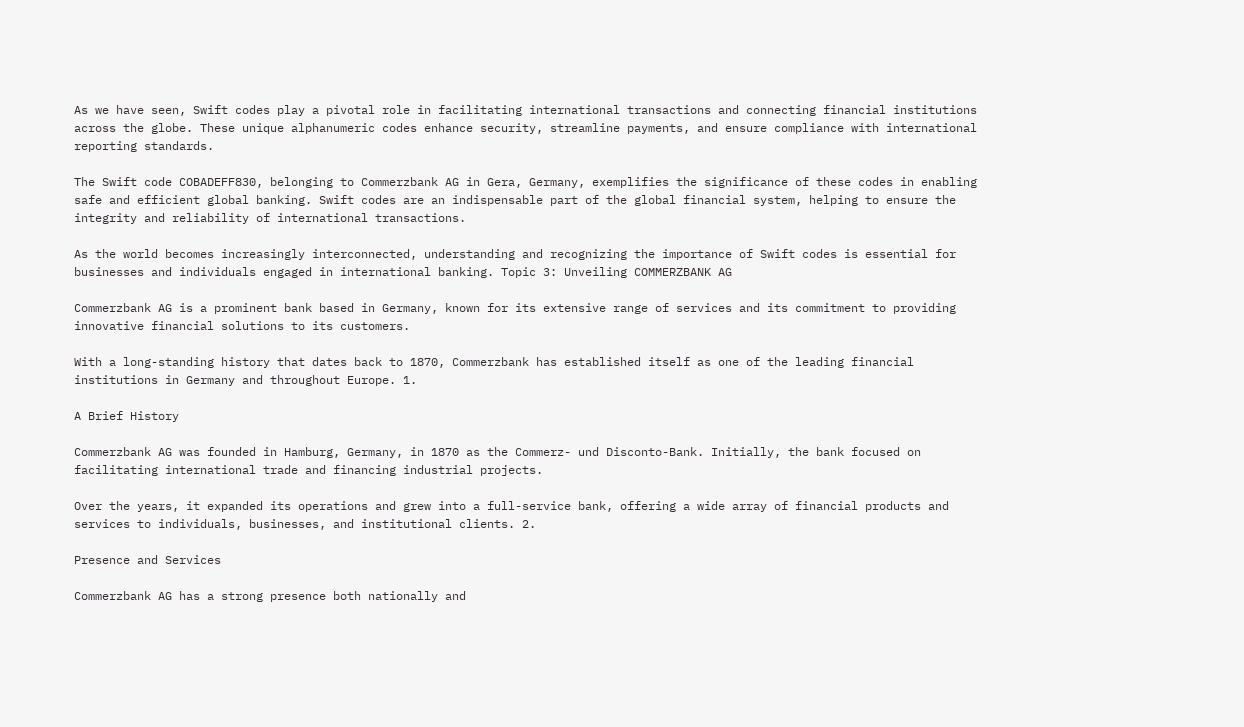As we have seen, Swift codes play a pivotal role in facilitating international transactions and connecting financial institutions across the globe. These unique alphanumeric codes enhance security, streamline payments, and ensure compliance with international reporting standards.

The Swift code COBADEFF830, belonging to Commerzbank AG in Gera, Germany, exemplifies the significance of these codes in enabling safe and efficient global banking. Swift codes are an indispensable part of the global financial system, helping to ensure the integrity and reliability of international transactions.

As the world becomes increasingly interconnected, understanding and recognizing the importance of Swift codes is essential for businesses and individuals engaged in international banking. Topic 3: Unveiling COMMERZBANK AG

Commerzbank AG is a prominent bank based in Germany, known for its extensive range of services and its commitment to providing innovative financial solutions to its customers.

With a long-standing history that dates back to 1870, Commerzbank has established itself as one of the leading financial institutions in Germany and throughout Europe. 1.

A Brief History

Commerzbank AG was founded in Hamburg, Germany, in 1870 as the Commerz- und Disconto-Bank. Initially, the bank focused on facilitating international trade and financing industrial projects.

Over the years, it expanded its operations and grew into a full-service bank, offering a wide array of financial products and services to individuals, businesses, and institutional clients. 2.

Presence and Services

Commerzbank AG has a strong presence both nationally and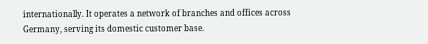internationally. It operates a network of branches and offices across Germany, serving its domestic customer base.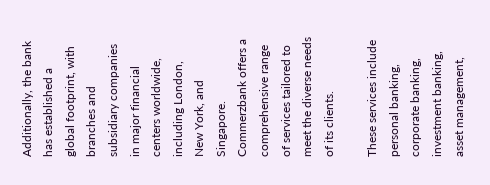Additionally, the bank has established a global footprint, with branches and subsidiary companies in major financial centers worldwide, including London, New York, and Singapore. Commerzbank offers a comprehensive range of services tailored to meet the diverse needs of its clients.

These services include personal banking, corporate banking, investment banking, asset management,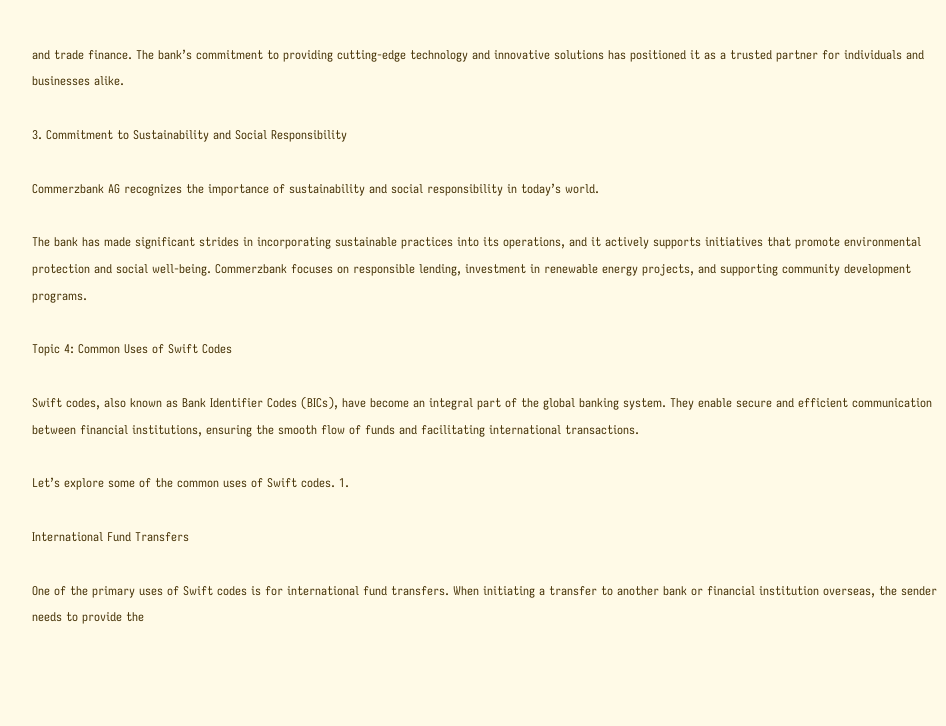and trade finance. The bank’s commitment to providing cutting-edge technology and innovative solutions has positioned it as a trusted partner for individuals and businesses alike.

3. Commitment to Sustainability and Social Responsibility

Commerzbank AG recognizes the importance of sustainability and social responsibility in today’s world.

The bank has made significant strides in incorporating sustainable practices into its operations, and it actively supports initiatives that promote environmental protection and social well-being. Commerzbank focuses on responsible lending, investment in renewable energy projects, and supporting community development programs.

Topic 4: Common Uses of Swift Codes

Swift codes, also known as Bank Identifier Codes (BICs), have become an integral part of the global banking system. They enable secure and efficient communication between financial institutions, ensuring the smooth flow of funds and facilitating international transactions.

Let’s explore some of the common uses of Swift codes. 1.

International Fund Transfers

One of the primary uses of Swift codes is for international fund transfers. When initiating a transfer to another bank or financial institution overseas, the sender needs to provide the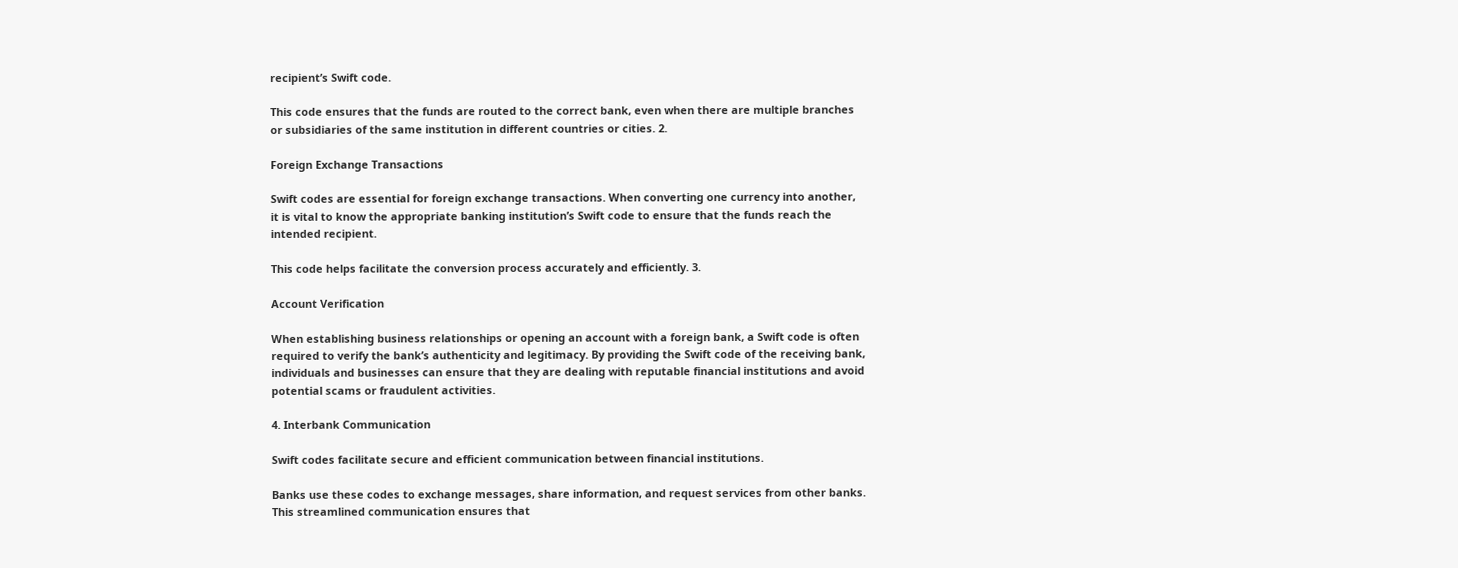recipient’s Swift code.

This code ensures that the funds are routed to the correct bank, even when there are multiple branches or subsidiaries of the same institution in different countries or cities. 2.

Foreign Exchange Transactions

Swift codes are essential for foreign exchange transactions. When converting one currency into another, it is vital to know the appropriate banking institution’s Swift code to ensure that the funds reach the intended recipient.

This code helps facilitate the conversion process accurately and efficiently. 3.

Account Verification

When establishing business relationships or opening an account with a foreign bank, a Swift code is often required to verify the bank’s authenticity and legitimacy. By providing the Swift code of the receiving bank, individuals and businesses can ensure that they are dealing with reputable financial institutions and avoid potential scams or fraudulent activities.

4. Interbank Communication

Swift codes facilitate secure and efficient communication between financial institutions.

Banks use these codes to exchange messages, share information, and request services from other banks. This streamlined communication ensures that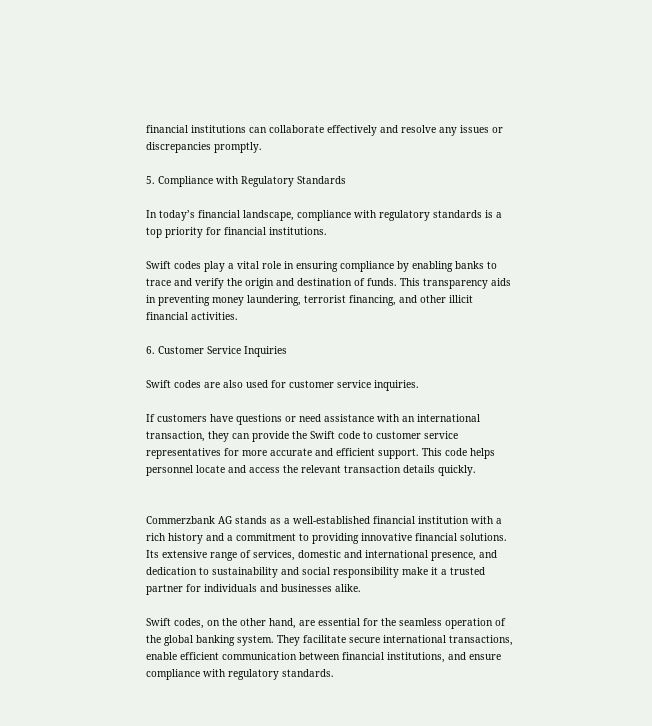financial institutions can collaborate effectively and resolve any issues or discrepancies promptly.

5. Compliance with Regulatory Standards

In today’s financial landscape, compliance with regulatory standards is a top priority for financial institutions.

Swift codes play a vital role in ensuring compliance by enabling banks to trace and verify the origin and destination of funds. This transparency aids in preventing money laundering, terrorist financing, and other illicit financial activities.

6. Customer Service Inquiries

Swift codes are also used for customer service inquiries.

If customers have questions or need assistance with an international transaction, they can provide the Swift code to customer service representatives for more accurate and efficient support. This code helps personnel locate and access the relevant transaction details quickly.


Commerzbank AG stands as a well-established financial institution with a rich history and a commitment to providing innovative financial solutions. Its extensive range of services, domestic and international presence, and dedication to sustainability and social responsibility make it a trusted partner for individuals and businesses alike.

Swift codes, on the other hand, are essential for the seamless operation of the global banking system. They facilitate secure international transactions, enable efficient communication between financial institutions, and ensure compliance with regulatory standards.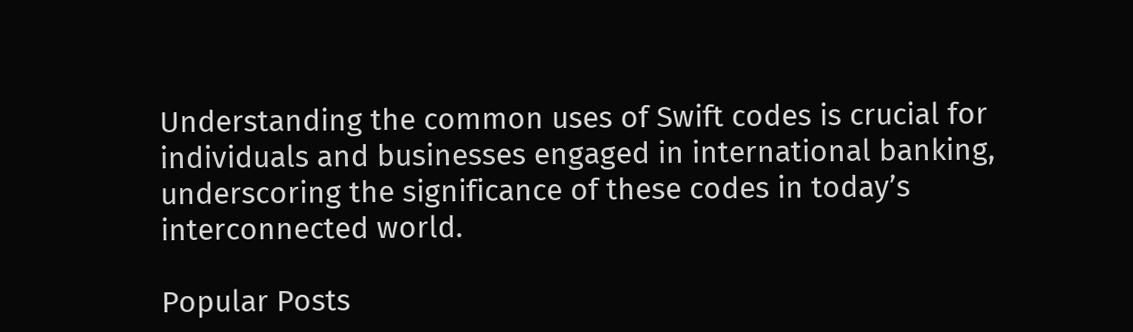Understanding the common uses of Swift codes is crucial for individuals and businesses engaged in international banking, underscoring the significance of these codes in today’s interconnected world.

Popular Posts